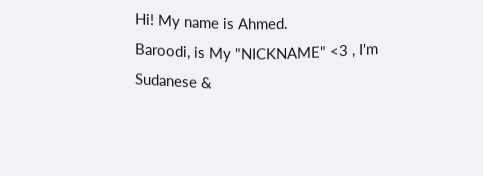Hi! My name is Ahmed.
Baroodi, is My "NICKNAME" <3 , I'm Sudanese &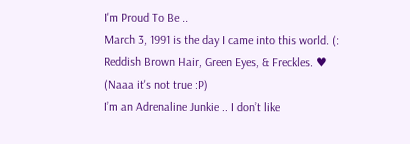I'm Proud To Be ..
March 3, 1991 is the day I came into this world. (:
Reddish Brown Hair, Green Eyes, & Freckles. ♥ (Naaa it's not true :P)
I’m an Adrenaline Junkie .. I don’t like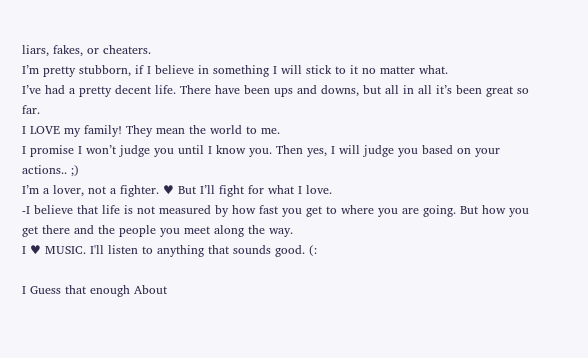liars, fakes, or cheaters.
I’m pretty stubborn, if I believe in something I will stick to it no matter what.
I’ve had a pretty decent life. There have been ups and downs, but all in all it’s been great so far.
I LOVE my family! They mean the world to me.
I promise I won’t judge you until I know you. Then yes, I will judge you based on your actions.. ;)
I’m a lover, not a fighter. ♥ But I’ll fight for what I love.
-I believe that life is not measured by how fast you get to where you are going. But how you get there and the people you meet along the way.
I ♥ MUSIC. I'll listen to anything that sounds good. (:

I Guess that enough About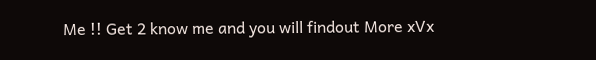Me !! Get 2 know me and you will findout More xVx